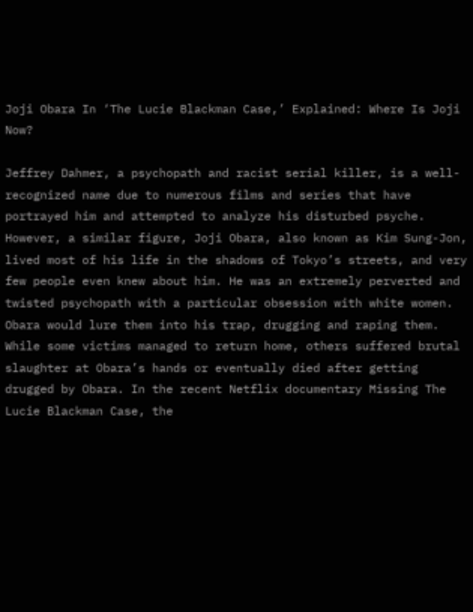Joji Obara In ‘The Lucie Blackman Case,’ Explained: Where Is Joji Now?

Jeffrey Dahmer, a psychopath and racist serial killer, is a well-recognized name due to numerous films and series that have portrayed him and attempted to analyze his disturbed psyche. However, a similar figure, Joji Obara, also known as Kim Sung-Jon, lived most of his life in the shadows of Tokyo’s streets, and very few people even knew about him. He was an extremely perverted and twisted psychopath with a particular obsession with white women. Obara would lure them into his trap, drugging and raping them. While some victims managed to return home, others suffered brutal slaughter at Obara’s hands or eventually died after getting drugged by Obara. In the recent Netflix documentary Missing The Lucie Blackman Case, the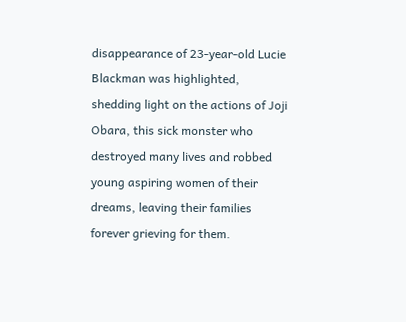disappearance of 23-year-old Lucie Blackman was highlighted, shedding light on the actions of Joji Obara, this sick monster who destroyed many lives and robbed young aspiring women of their dreams, leaving their families forever grieving for them.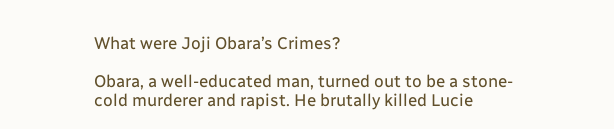What were Joji Obara’s Crimes?

Obara, a well-educated man, turned out to be a stone-cold murderer and rapist. He brutally killed Lucie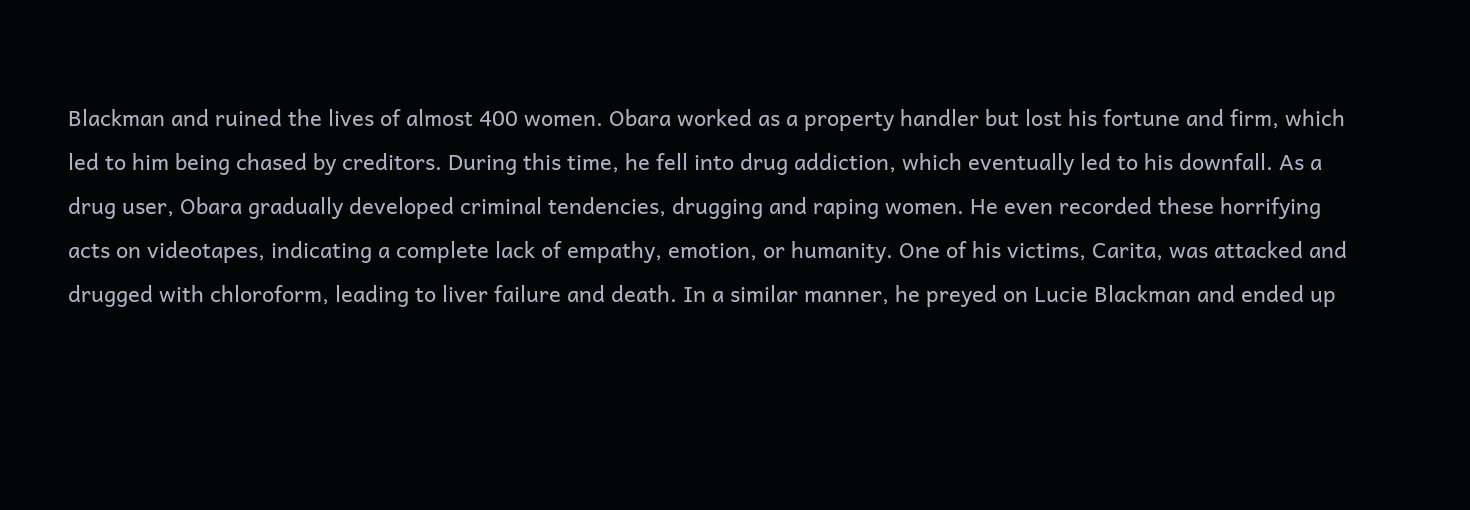Blackman and ruined the lives of almost 400 women. Obara worked as a property handler but lost his fortune and firm, which led to him being chased by creditors. During this time, he fell into drug addiction, which eventually led to his downfall. As a drug user, Obara gradually developed criminal tendencies, drugging and raping women. He even recorded these horrifying acts on videotapes, indicating a complete lack of empathy, emotion, or humanity. One of his victims, Carita, was attacked and drugged with chloroform, leading to liver failure and death. In a similar manner, he preyed on Lucie Blackman and ended up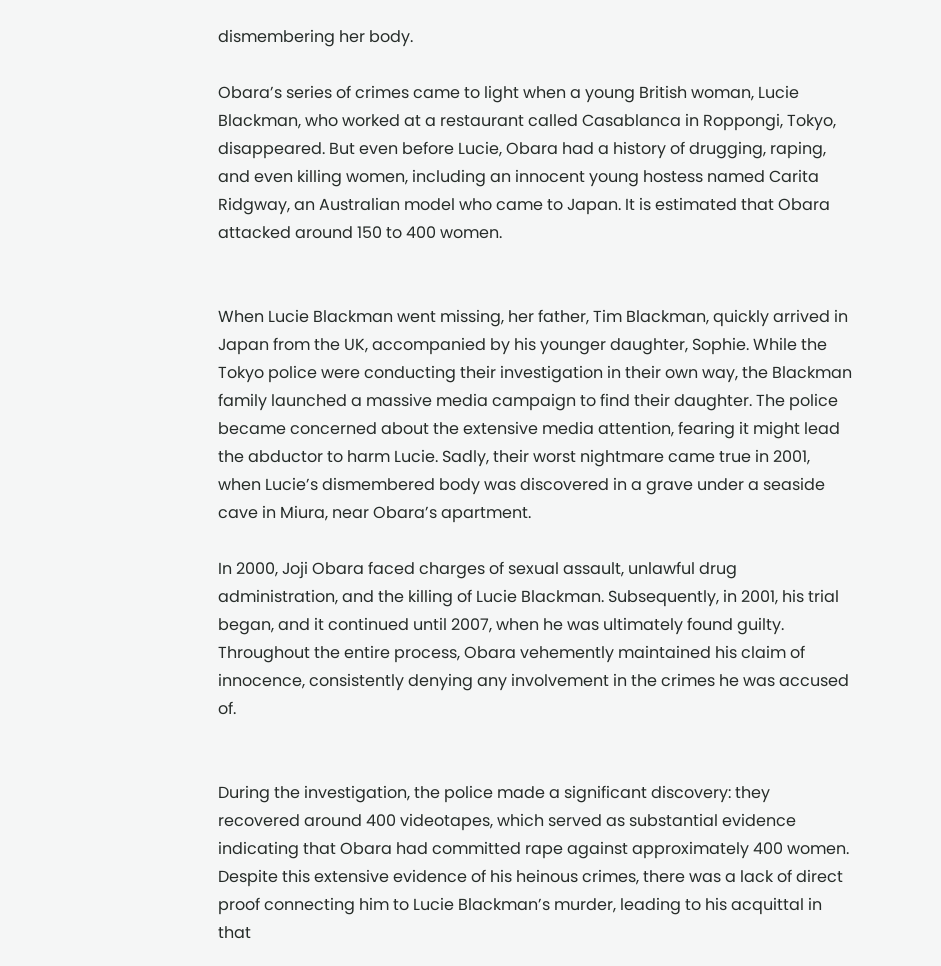dismembering her body.

Obara’s series of crimes came to light when a young British woman, Lucie Blackman, who worked at a restaurant called Casablanca in Roppongi, Tokyo, disappeared. But even before Lucie, Obara had a history of drugging, raping, and even killing women, including an innocent young hostess named Carita Ridgway, an Australian model who came to Japan. It is estimated that Obara attacked around 150 to 400 women.


When Lucie Blackman went missing, her father, Tim Blackman, quickly arrived in Japan from the UK, accompanied by his younger daughter, Sophie. While the Tokyo police were conducting their investigation in their own way, the Blackman family launched a massive media campaign to find their daughter. The police became concerned about the extensive media attention, fearing it might lead the abductor to harm Lucie. Sadly, their worst nightmare came true in 2001, when Lucie’s dismembered body was discovered in a grave under a seaside cave in Miura, near Obara’s apartment.

In 2000, Joji Obara faced charges of sexual assault, unlawful drug administration, and the killing of Lucie Blackman. Subsequently, in 2001, his trial began, and it continued until 2007, when he was ultimately found guilty. Throughout the entire process, Obara vehemently maintained his claim of innocence, consistently denying any involvement in the crimes he was accused of.


During the investigation, the police made a significant discovery: they recovered around 400 videotapes, which served as substantial evidence indicating that Obara had committed rape against approximately 400 women. Despite this extensive evidence of his heinous crimes, there was a lack of direct proof connecting him to Lucie Blackman’s murder, leading to his acquittal in that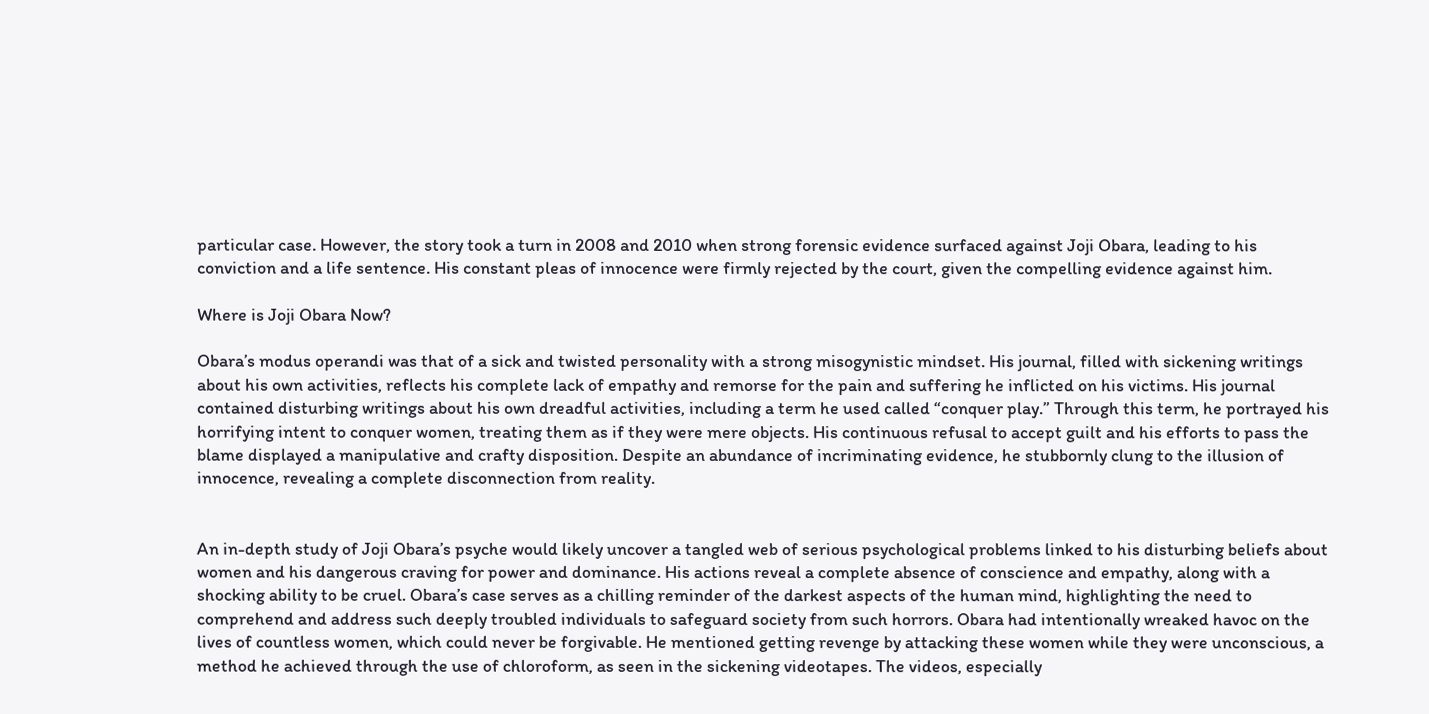particular case. However, the story took a turn in 2008 and 2010 when strong forensic evidence surfaced against Joji Obara, leading to his conviction and a life sentence. His constant pleas of innocence were firmly rejected by the court, given the compelling evidence against him.

Where is Joji Obara Now?

Obara’s modus operandi was that of a sick and twisted personality with a strong misogynistic mindset. His journal, filled with sickening writings about his own activities, reflects his complete lack of empathy and remorse for the pain and suffering he inflicted on his victims. His journal contained disturbing writings about his own dreadful activities, including a term he used called “conquer play.” Through this term, he portrayed his horrifying intent to conquer women, treating them as if they were mere objects. His continuous refusal to accept guilt and his efforts to pass the blame displayed a manipulative and crafty disposition. Despite an abundance of incriminating evidence, he stubbornly clung to the illusion of innocence, revealing a complete disconnection from reality.


An in-depth study of Joji Obara’s psyche would likely uncover a tangled web of serious psychological problems linked to his disturbing beliefs about women and his dangerous craving for power and dominance. His actions reveal a complete absence of conscience and empathy, along with a shocking ability to be cruel. Obara’s case serves as a chilling reminder of the darkest aspects of the human mind, highlighting the need to comprehend and address such deeply troubled individuals to safeguard society from such horrors. Obara had intentionally wreaked havoc on the lives of countless women, which could never be forgivable. He mentioned getting revenge by attacking these women while they were unconscious, a method he achieved through the use of chloroform, as seen in the sickening videotapes. The videos, especially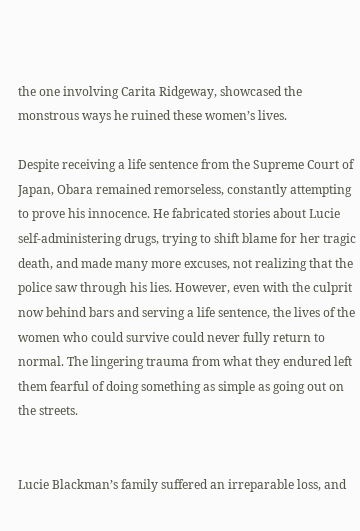the one involving Carita Ridgeway, showcased the monstrous ways he ruined these women’s lives.

Despite receiving a life sentence from the Supreme Court of Japan, Obara remained remorseless, constantly attempting to prove his innocence. He fabricated stories about Lucie self-administering drugs, trying to shift blame for her tragic death, and made many more excuses, not realizing that the police saw through his lies. However, even with the culprit now behind bars and serving a life sentence, the lives of the women who could survive could never fully return to normal. The lingering trauma from what they endured left them fearful of doing something as simple as going out on the streets.


Lucie Blackman’s family suffered an irreparable loss, and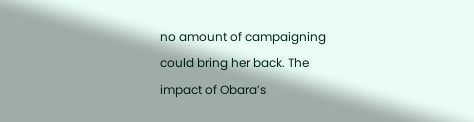no amount of campaigning could bring her back. The impact of Obara’s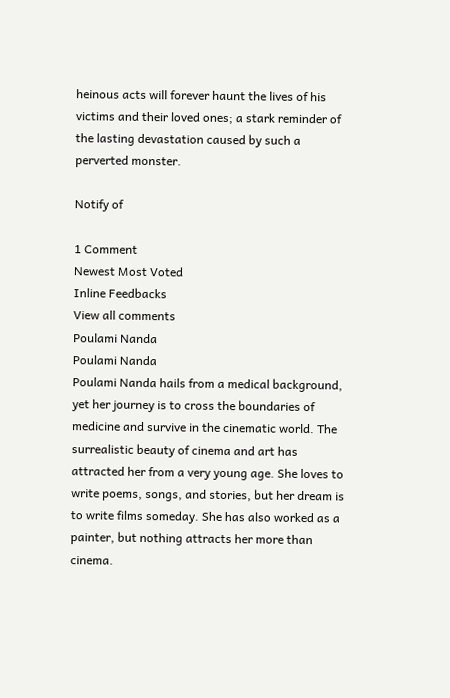heinous acts will forever haunt the lives of his victims and their loved ones; a stark reminder of the lasting devastation caused by such a perverted monster.

Notify of

1 Comment
Newest Most Voted
Inline Feedbacks
View all comments
Poulami Nanda
Poulami Nanda
Poulami Nanda hails from a medical background, yet her journey is to cross the boundaries of medicine and survive in the cinematic world. The surrealistic beauty of cinema and art has attracted her from a very young age. She loves to write poems, songs, and stories, but her dream is to write films someday. She has also worked as a painter, but nothing attracts her more than cinema.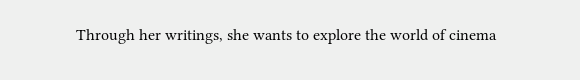Through her writings, she wants to explore the world of cinema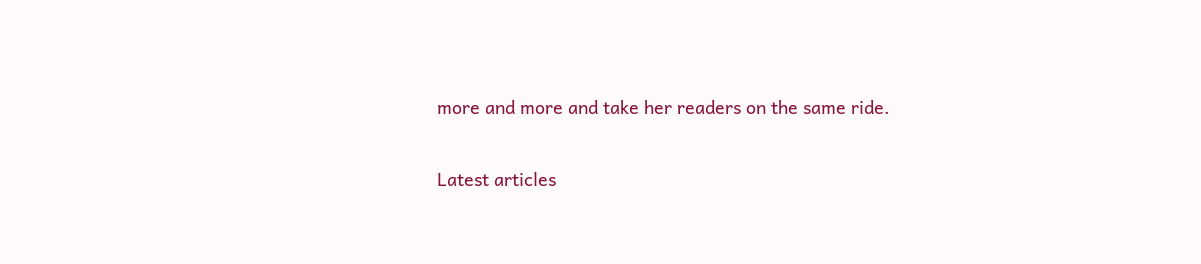more and more and take her readers on the same ride.

Latest articles